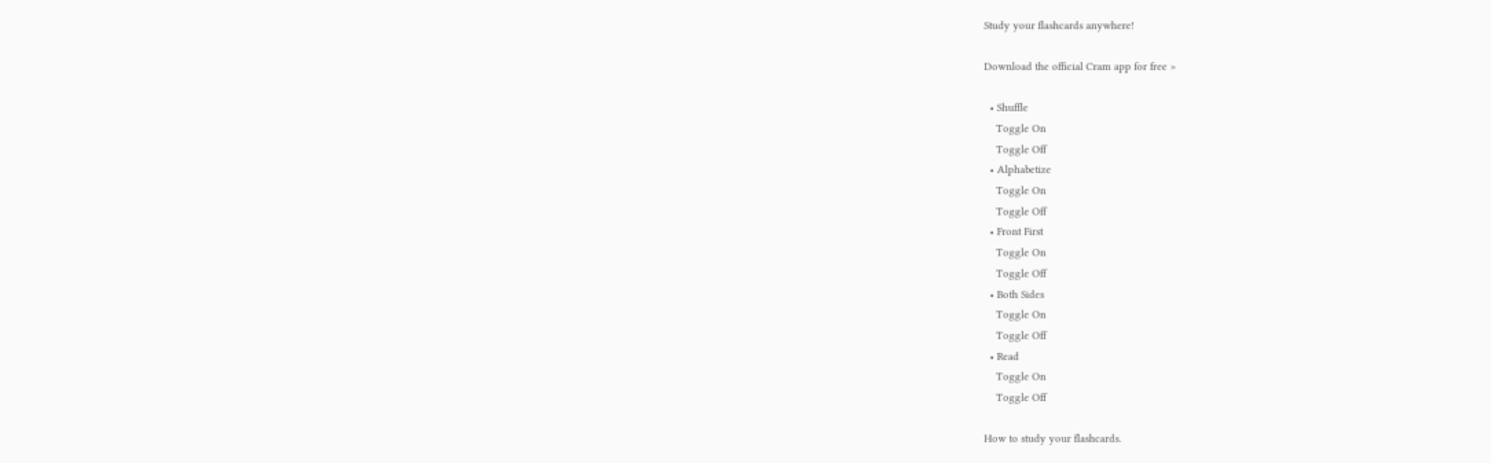Study your flashcards anywhere!

Download the official Cram app for free >

  • Shuffle
    Toggle On
    Toggle Off
  • Alphabetize
    Toggle On
    Toggle Off
  • Front First
    Toggle On
    Toggle Off
  • Both Sides
    Toggle On
    Toggle Off
  • Read
    Toggle On
    Toggle Off

How to study your flashcards.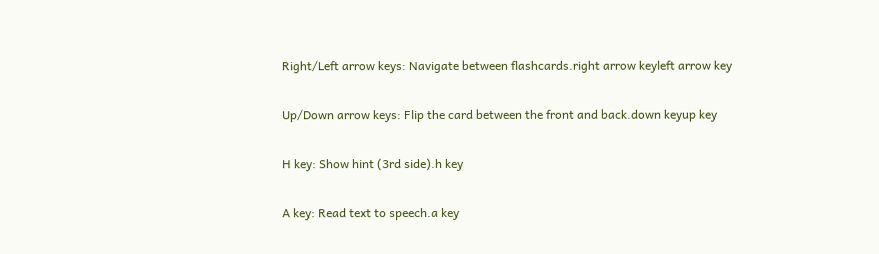Right/Left arrow keys: Navigate between flashcards.right arrow keyleft arrow key

Up/Down arrow keys: Flip the card between the front and back.down keyup key

H key: Show hint (3rd side).h key

A key: Read text to speech.a key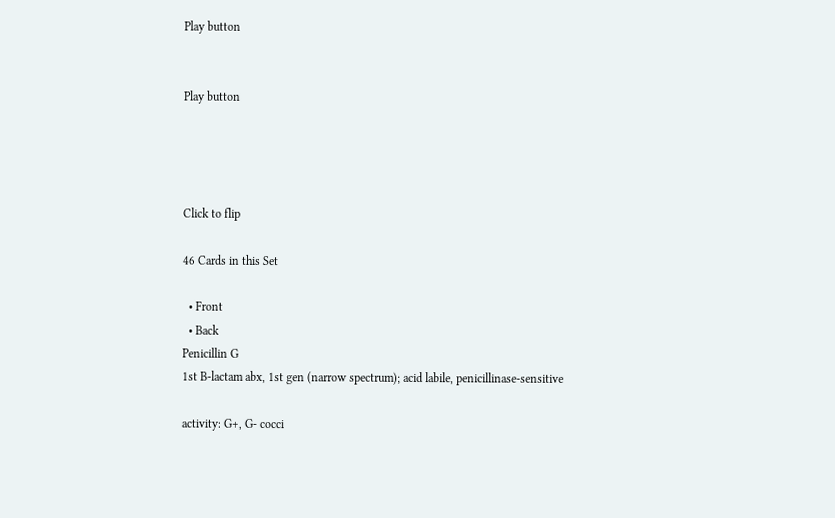Play button


Play button




Click to flip

46 Cards in this Set

  • Front
  • Back
Penicillin G
1st B-lactam abx, 1st gen (narrow spectrum); acid labile, penicillinase-sensitive

activity: G+, G- cocci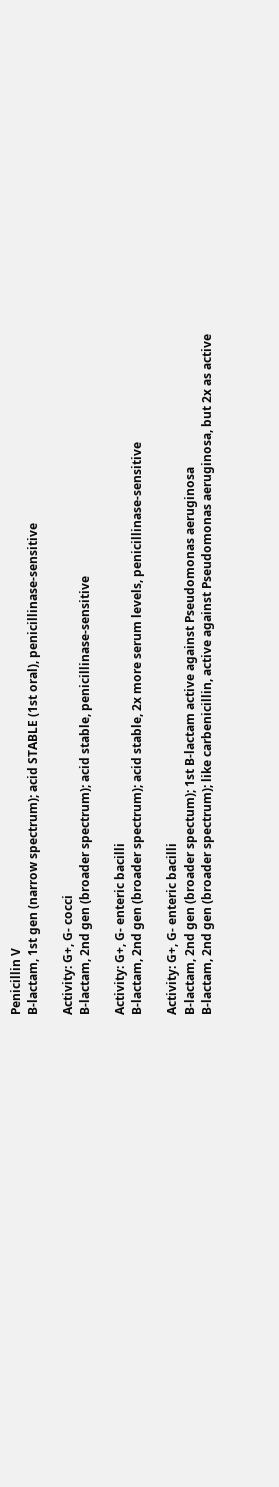Penicillin V
B-lactam, 1st gen (narrow spectrum); acid STABLE (1st oral), penicillinase-sensitive

Activity: G+, G- cocci
B-lactam, 2nd gen (broader spectrum); acid stable, penicillinase-sensitive

Activity: G+, G- enteric bacilli
B-lactam, 2nd gen (broader spectrum); acid stable, 2x more serum levels, penicillinase-sensitive

Activity: G+, G- enteric bacilli
B-lactam, 2nd gen (broader spectum); 1st B-lactam active against Pseudomonas aeruginosa
B-lactam, 2nd gen (broader spectrum); like carbenicillin, active against Pseudomonas aeruginosa, but 2x as active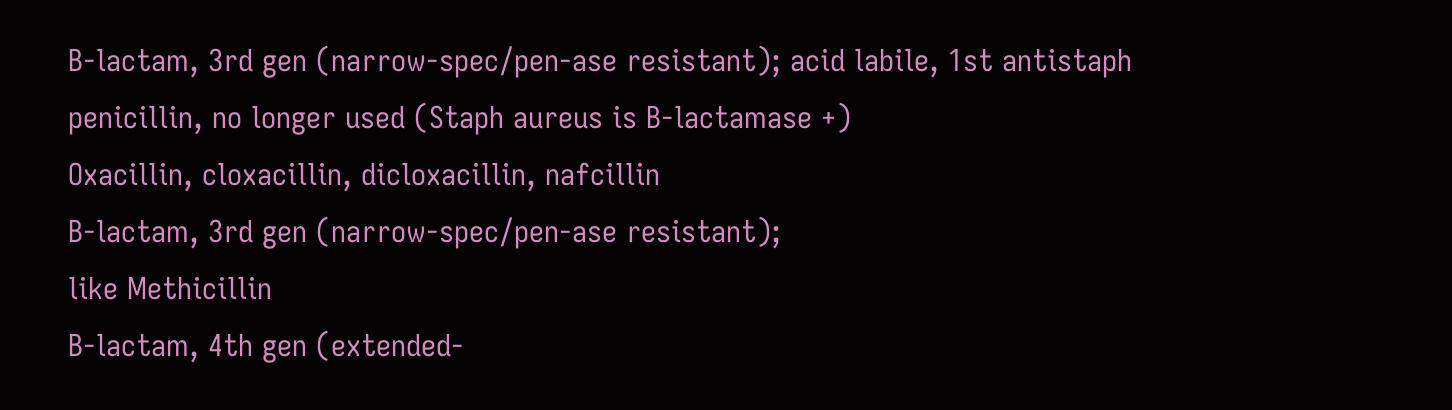B-lactam, 3rd gen (narrow-spec/pen-ase resistant); acid labile, 1st antistaph penicillin, no longer used (Staph aureus is B-lactamase +)
Oxacillin, cloxacillin, dicloxacillin, nafcillin
B-lactam, 3rd gen (narrow-spec/pen-ase resistant);
like Methicillin
B-lactam, 4th gen (extended-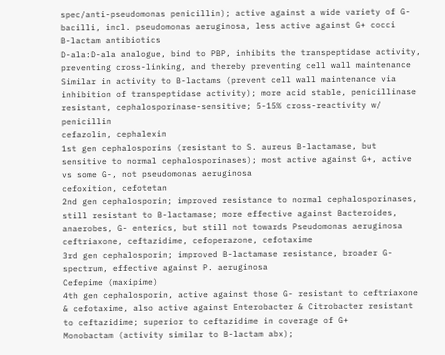spec/anti-pseudomonas penicillin); active against a wide variety of G- bacilli, incl. pseudomonas aeruginosa, less active against G+ cocci
B-lactam antibiotics
D-ala:D-ala analogue, bind to PBP, inhibits the transpeptidase activity, preventing cross-linking, and thereby preventing cell wall maintenance
Similar in activity to B-lactams (prevent cell wall maintenance via inhibition of transpeptidase activity); more acid stable, penicillinase resistant, cephalosporinase-sensitive; 5-15% cross-reactivity w/ penicillin
cefazolin, cephalexin
1st gen cephalosporins (resistant to S. aureus B-lactamase, but sensitive to normal cephalosporinases); most active against G+, active vs some G-, not pseudomonas aeruginosa
cefoxition, cefotetan
2nd gen cephalosporin; improved resistance to normal cephalosporinases, still resistant to B-lactamase; more effective against Bacteroides, anaerobes, G- enterics, but still not towards Pseudomonas aeruginosa
ceftriaxone, ceftazidime, cefoperazone, cefotaxime
3rd gen cephalosporin; improved B-lactamase resistance, broader G- spectrum, effective against P. aeruginosa
Cefepime (maxipime)
4th gen cephalosporin, active against those G- resistant to ceftriaxone & cefotaxime, also active against Enterobacter & Citrobacter resistant to ceftazidime; superior to ceftazidime in coverage of G+
Monobactam (activity similar to B-lactam abx);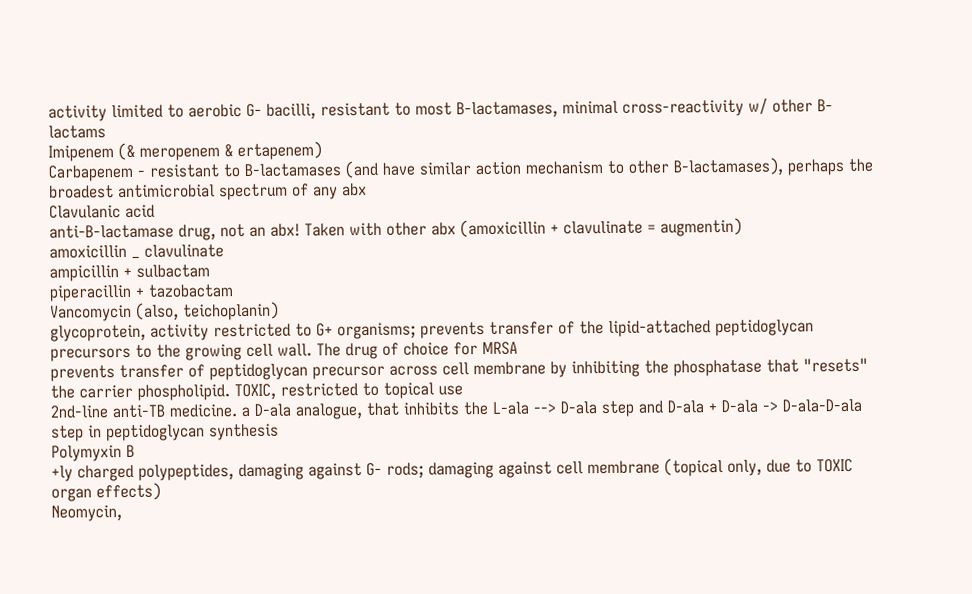activity limited to aerobic G- bacilli, resistant to most B-lactamases, minimal cross-reactivity w/ other B-lactams
Imipenem (& meropenem & ertapenem)
Carbapenem - resistant to B-lactamases (and have similar action mechanism to other B-lactamases), perhaps the broadest antimicrobial spectrum of any abx
Clavulanic acid
anti-B-lactamase drug, not an abx! Taken with other abx (amoxicillin + clavulinate = augmentin)
amoxicillin _ clavulinate
ampicillin + sulbactam
piperacillin + tazobactam
Vancomycin (also, teichoplanin)
glycoprotein, activity restricted to G+ organisms; prevents transfer of the lipid-attached peptidoglycan precursors to the growing cell wall. The drug of choice for MRSA
prevents transfer of peptidoglycan precursor across cell membrane by inhibiting the phosphatase that "resets" the carrier phospholipid. TOXIC, restricted to topical use
2nd-line anti-TB medicine. a D-ala analogue, that inhibits the L-ala --> D-ala step and D-ala + D-ala -> D-ala-D-ala step in peptidoglycan synthesis
Polymyxin B
+ly charged polypeptides, damaging against G- rods; damaging against cell membrane (topical only, due to TOXIC organ effects)
Neomycin,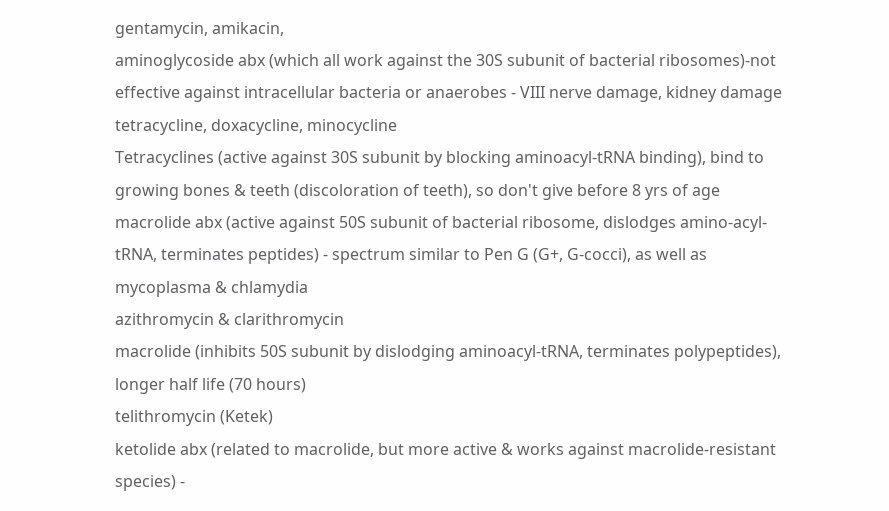gentamycin, amikacin,
aminoglycoside abx (which all work against the 30S subunit of bacterial ribosomes)-not effective against intracellular bacteria or anaerobes - VIII nerve damage, kidney damage
tetracycline, doxacycline, minocycline
Tetracyclines (active against 30S subunit by blocking aminoacyl-tRNA binding), bind to growing bones & teeth (discoloration of teeth), so don't give before 8 yrs of age
macrolide abx (active against 50S subunit of bacterial ribosome, dislodges amino-acyl-tRNA, terminates peptides) - spectrum similar to Pen G (G+, G-cocci), as well as mycoplasma & chlamydia
azithromycin & clarithromycin
macrolide (inhibits 50S subunit by dislodging aminoacyl-tRNA, terminates polypeptides), longer half life (70 hours)
telithromycin (Ketek)
ketolide abx (related to macrolide, but more active & works against macrolide-resistant species) -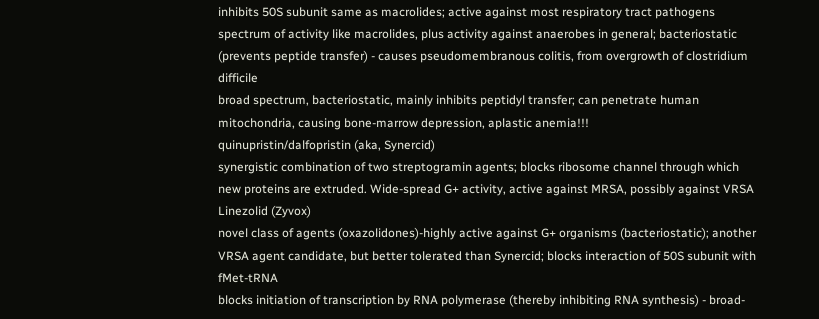inhibits 50S subunit same as macrolides; active against most respiratory tract pathogens
spectrum of activity like macrolides, plus activity against anaerobes in general; bacteriostatic (prevents peptide transfer) - causes pseudomembranous colitis, from overgrowth of clostridium difficile
broad spectrum, bacteriostatic, mainly inhibits peptidyl transfer; can penetrate human mitochondria, causing bone-marrow depression, aplastic anemia!!!
quinupristin/dalfopristin (aka, Synercid)
synergistic combination of two streptogramin agents; blocks ribosome channel through which new proteins are extruded. Wide-spread G+ activity, active against MRSA, possibly against VRSA
Linezolid (Zyvox)
novel class of agents (oxazolidones)-highly active against G+ organisms (bacteriostatic); another VRSA agent candidate, but better tolerated than Synercid; blocks interaction of 50S subunit with fMet-tRNA
blocks initiation of transcription by RNA polymerase (thereby inhibiting RNA synthesis) - broad-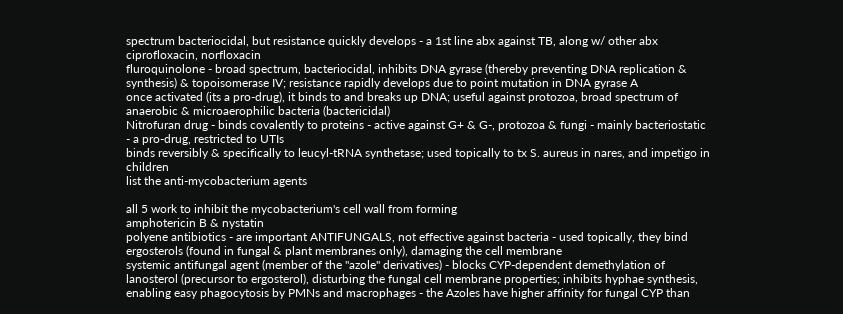spectrum bacteriocidal, but resistance quickly develops - a 1st line abx against TB, along w/ other abx
ciprofloxacin, norfloxacin
fluroquinolone - broad spectrum, bacteriocidal, inhibits DNA gyrase (thereby preventing DNA replication & synthesis) & topoisomerase IV; resistance rapidly develops due to point mutation in DNA gyrase A
once activated (its a pro-drug), it binds to and breaks up DNA; useful against protozoa, broad spectrum of anaerobic & microaerophilic bacteria (bactericidal)
Nitrofuran drug - binds covalently to proteins - active against G+ & G-, protozoa & fungi - mainly bacteriostatic - a pro-drug, restricted to UTIs
binds reversibly & specifically to leucyl-tRNA synthetase; used topically to tx S. aureus in nares, and impetigo in children
list the anti-mycobacterium agents

all 5 work to inhibit the mycobacterium's cell wall from forming
amphotericin B & nystatin
polyene antibiotics - are important ANTIFUNGALS, not effective against bacteria - used topically, they bind ergosterols (found in fungal & plant membranes only), damaging the cell membrane
systemic antifungal agent (member of the "azole" derivatives) - blocks CYP-dependent demethylation of lanosterol (precursor to ergosterol), disturbing the fungal cell membrane properties; inhibits hyphae synthesis, enabling easy phagocytosis by PMNs and macrophages - the Azoles have higher affinity for fungal CYP than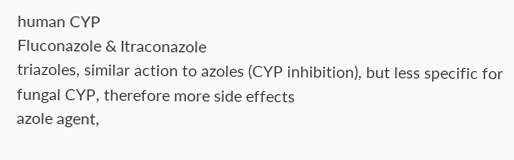human CYP
Fluconazole & Itraconazole
triazoles, similar action to azoles (CYP inhibition), but less specific for fungal CYP, therefore more side effects
azole agent,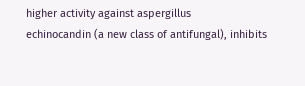higher activity against aspergillus
echinocandin (a new class of antifungal), inhibits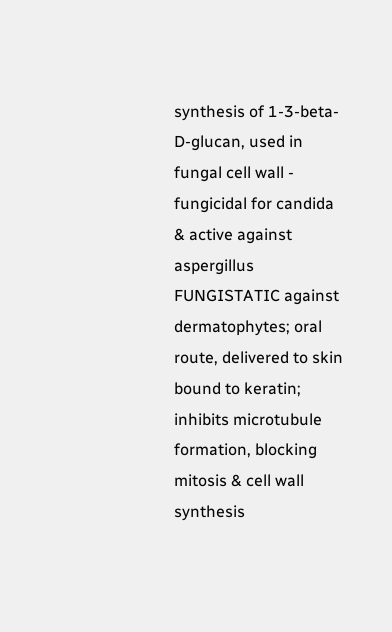synthesis of 1-3-beta-D-glucan, used in fungal cell wall - fungicidal for candida & active against aspergillus
FUNGISTATIC against dermatophytes; oral route, delivered to skin bound to keratin; inhibits microtubule formation, blocking mitosis & cell wall synthesis